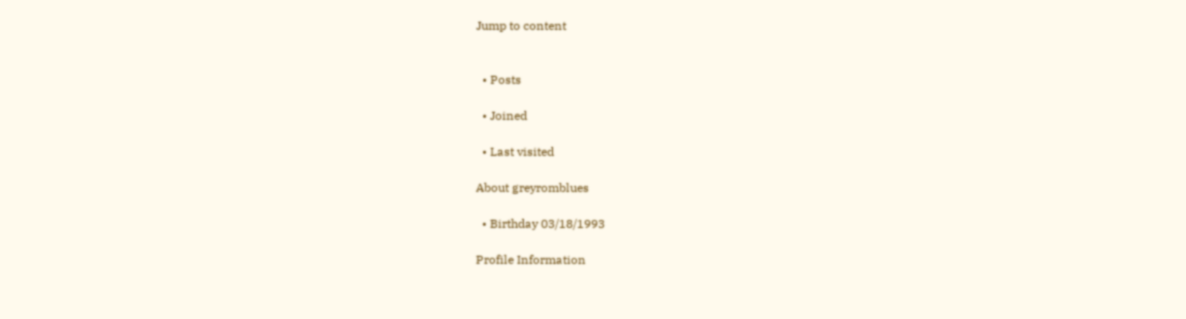Jump to content


  • Posts

  • Joined

  • Last visited

About greyromblues

  • Birthday 03/18/1993

Profile Information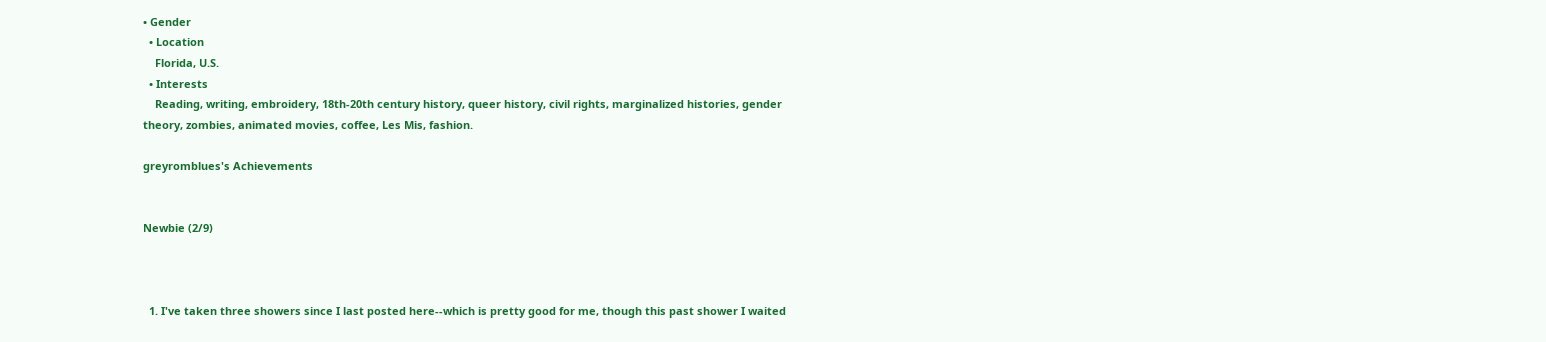• Gender
  • Location
    Florida, U.S.
  • Interests
    Reading, writing, embroidery, 18th-20th century history, queer history, civil rights, marginalized histories, gender theory, zombies, animated movies, coffee, Les Mis, fashion.

greyromblues's Achievements


Newbie (2/9)



  1. I've taken three showers since I last posted here--which is pretty good for me, though this past shower I waited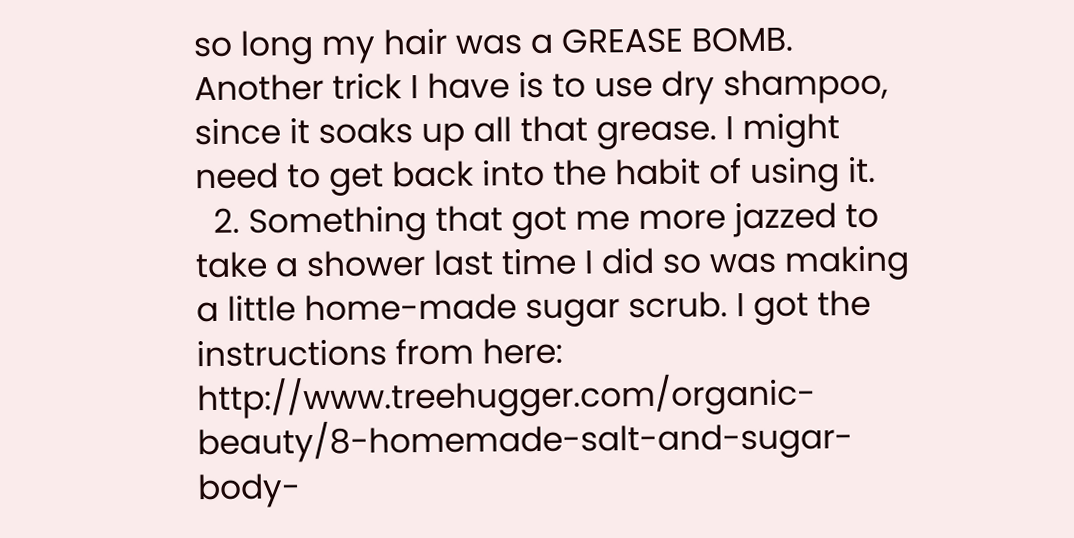so long my hair was a GREASE BOMB. Another trick I have is to use dry shampoo, since it soaks up all that grease. I might need to get back into the habit of using it.
  2. Something that got me more jazzed to take a shower last time I did so was making a little home-made sugar scrub. I got the instructions from here: http://www.treehugger.com/organic-beauty/8-homemade-salt-and-sugar-body-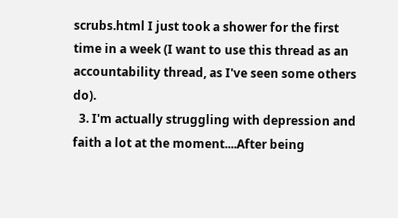scrubs.html I just took a shower for the first time in a week (I want to use this thread as an accountability thread, as I've seen some others do).
  3. I'm actually struggling with depression and faith a lot at the moment....After being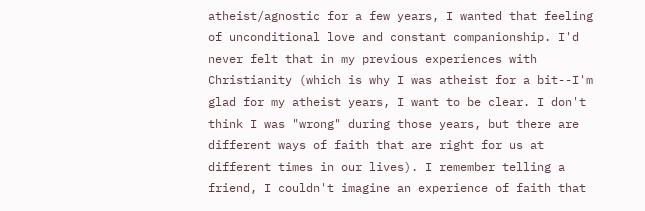atheist/agnostic for a few years, I wanted that feeling of unconditional love and constant companionship. I'd never felt that in my previous experiences with Christianity (which is why I was atheist for a bit--I'm glad for my atheist years, I want to be clear. I don't think I was "wrong" during those years, but there are different ways of faith that are right for us at different times in our lives). I remember telling a friend, I couldn't imagine an experience of faith that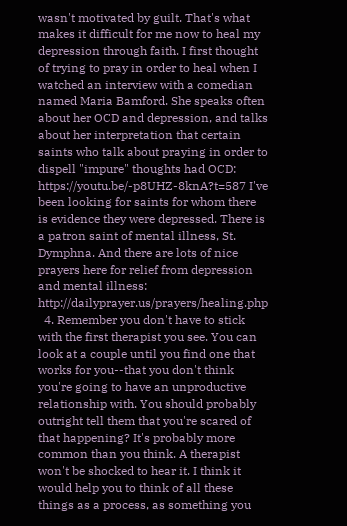wasn't motivated by guilt. That's what makes it difficult for me now to heal my depression through faith. I first thought of trying to pray in order to heal when I watched an interview with a comedian named Maria Bamford. She speaks often about her OCD and depression, and talks about her interpretation that certain saints who talk about praying in order to dispell "impure" thoughts had OCD: https://youtu.be/-p8UHZ-8knA?t=587 I've been looking for saints for whom there is evidence they were depressed. There is a patron saint of mental illness, St. Dymphna. And there are lots of nice prayers here for relief from depression and mental illness: http://dailyprayer.us/prayers/healing.php
  4. Remember you don't have to stick with the first therapist you see. You can look at a couple until you find one that works for you--that you don't think you're going to have an unproductive relationship with. You should probably outright tell them that you're scared of that happening? It's probably more common than you think. A therapist won't be shocked to hear it. I think it would help you to think of all these things as a process, as something you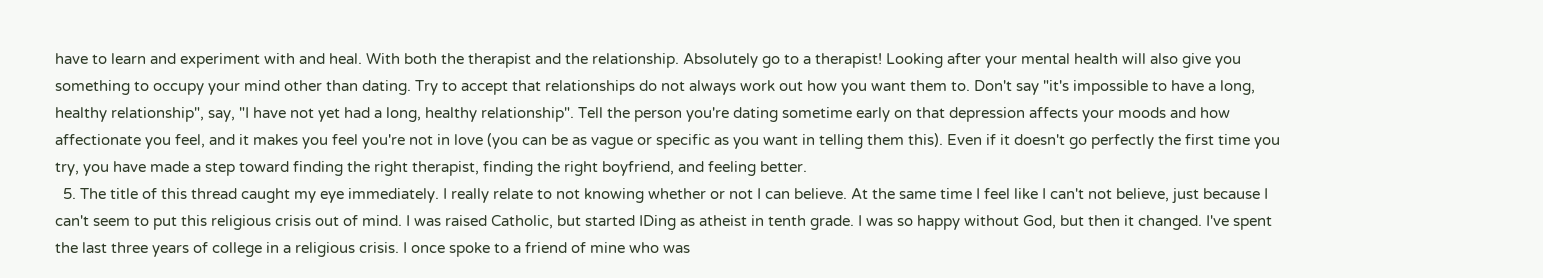have to learn and experiment with and heal. With both the therapist and the relationship. Absolutely go to a therapist! Looking after your mental health will also give you something to occupy your mind other than dating. Try to accept that relationships do not always work out how you want them to. Don't say "it's impossible to have a long, healthy relationship", say, "I have not yet had a long, healthy relationship". Tell the person you're dating sometime early on that depression affects your moods and how affectionate you feel, and it makes you feel you're not in love (you can be as vague or specific as you want in telling them this). Even if it doesn't go perfectly the first time you try, you have made a step toward finding the right therapist, finding the right boyfriend, and feeling better.
  5. The title of this thread caught my eye immediately. I really relate to not knowing whether or not I can believe. At the same time I feel like I can't not believe, just because I can't seem to put this religious crisis out of mind. I was raised Catholic, but started IDing as atheist in tenth grade. I was so happy without God, but then it changed. I've spent the last three years of college in a religious crisis. I once spoke to a friend of mine who was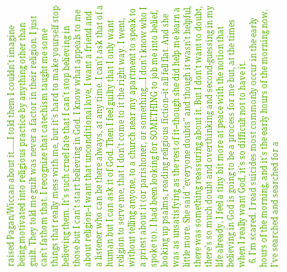raised Pagan/Wiccan about it......I told them I couldn't imagine being motivated into religious practice by anything other than guilt. They told me guilt was never a factor in their religion. I just can't fathom that. I recognize that catechism taught me some things that really mess with me, but it's hard to make yourself stop believing them. It's such cruel fate that I can't stop believing in those but I can't start believing in God. I know what appeals to me about religion--I want that unconditional love, I want a friend and a listener who can be there always, at any time. I can't ask that of a human but I can ask it of God. Then I feel guilty that I only want religion to serve me, that I don't come to it the right way. I went, without telling anyone, to a church near my apartment to speak to a priest about it (or parishoner, or something....I don't know who I spoke to). I had been looking for SOMETHING to job me into belief, looking up psalms, reading religious fiction--it all fell flat. And she was as unsatisfying as the rest of it--though she did help me learn a little more. She said "everyone doubts" and though it wasn't helpful, there was something reassuring about it. But I don't want to doubt, there's so much doubt and overthinking and second-guessing in my life already. I feel a tiny bit more at peace with the notion that believing in God is going to be a process for me but, at the times when I really want God, it's so difficult not to have it.
  6. I'm scared. I read suicides most commonly occur in the early hours of the morning, and it's the early hours of the morning now. I've searched and searched for a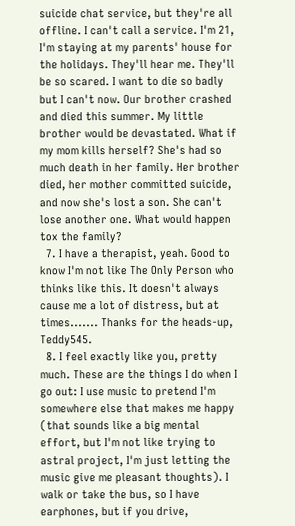suicide chat service, but they're all offline. I can't call a service. I'm 21, I'm staying at my parents' house for the holidays. They'll hear me. They'll be so scared. I want to die so badly but I can't now. Our brother crashed and died this summer. My little brother would be devastated. What if my mom kills herself? She's had so much death in her family. Her brother died, her mother committed suicide, and now she's lost a son. She can't lose another one. What would happen tox the family?
  7. I have a therapist, yeah. Good to know I'm not like The Only Person who thinks like this. It doesn't always cause me a lot of distress, but at times....... Thanks for the heads-up, Teddy545.
  8. I feel exactly like you, pretty much. These are the things I do when I go out: I use music to pretend I'm somewhere else that makes me happy (that sounds like a big mental effort, but I'm not like trying to astral project, I'm just letting the music give me pleasant thoughts). I walk or take the bus, so I have earphones, but if you drive,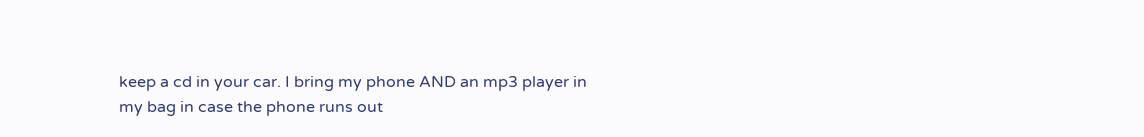keep a cd in your car. I bring my phone AND an mp3 player in my bag in case the phone runs out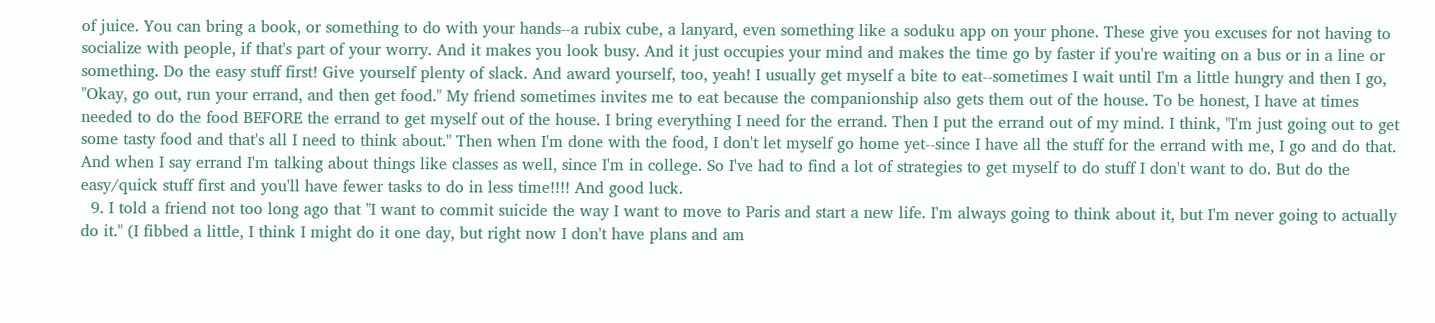of juice. You can bring a book, or something to do with your hands--a rubix cube, a lanyard, even something like a soduku app on your phone. These give you excuses for not having to socialize with people, if that's part of your worry. And it makes you look busy. And it just occupies your mind and makes the time go by faster if you're waiting on a bus or in a line or something. Do the easy stuff first! Give yourself plenty of slack. And award yourself, too, yeah! I usually get myself a bite to eat--sometimes I wait until I'm a little hungry and then I go, "Okay, go out, run your errand, and then get food." My friend sometimes invites me to eat because the companionship also gets them out of the house. To be honest, I have at times needed to do the food BEFORE the errand to get myself out of the house. I bring everything I need for the errand. Then I put the errand out of my mind. I think, "I'm just going out to get some tasty food and that's all I need to think about." Then when I'm done with the food, I don't let myself go home yet--since I have all the stuff for the errand with me, I go and do that. And when I say errand I'm talking about things like classes as well, since I'm in college. So I've had to find a lot of strategies to get myself to do stuff I don't want to do. But do the easy/quick stuff first and you'll have fewer tasks to do in less time!!!! And good luck.
  9. I told a friend not too long ago that "I want to commit suicide the way I want to move to Paris and start a new life. I'm always going to think about it, but I'm never going to actually do it." (I fibbed a little, I think I might do it one day, but right now I don't have plans and am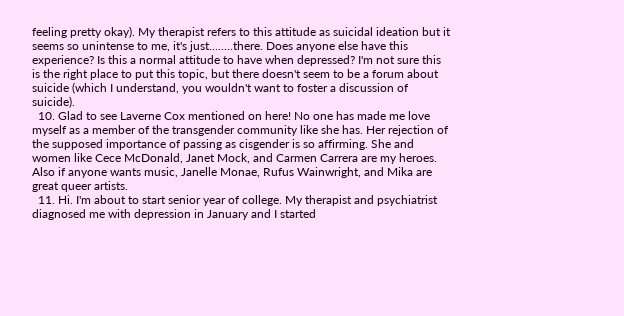feeling pretty okay). My therapist refers to this attitude as suicidal ideation but it seems so unintense to me, it's just........there. Does anyone else have this experience? Is this a normal attitude to have when depressed? I'm not sure this is the right place to put this topic, but there doesn't seem to be a forum about suicide (which I understand, you wouldn't want to foster a discussion of suicide).
  10. Glad to see Laverne Cox mentioned on here! No one has made me love myself as a member of the transgender community like she has. Her rejection of the supposed importance of passing as cisgender is so affirming. She and women like Cece McDonald, Janet Mock, and Carmen Carrera are my heroes. Also if anyone wants music, Janelle Monae, Rufus Wainwright, and Mika are great queer artists.
  11. Hi. I'm about to start senior year of college. My therapist and psychiatrist diagnosed me with depression in January and I started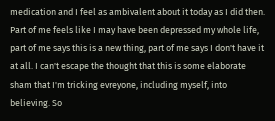medication and I feel as ambivalent about it today as I did then. Part of me feels like I may have been depressed my whole life, part of me says this is a new thing, part of me says I don't have it at all. I can't escape the thought that this is some elaborate sham that I'm tricking evreyone, including myself, into believing. So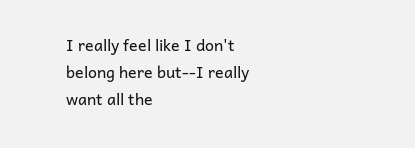I really feel like I don't belong here but--I really want all the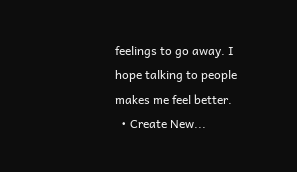feelings to go away. I hope talking to people makes me feel better.
  • Create New...